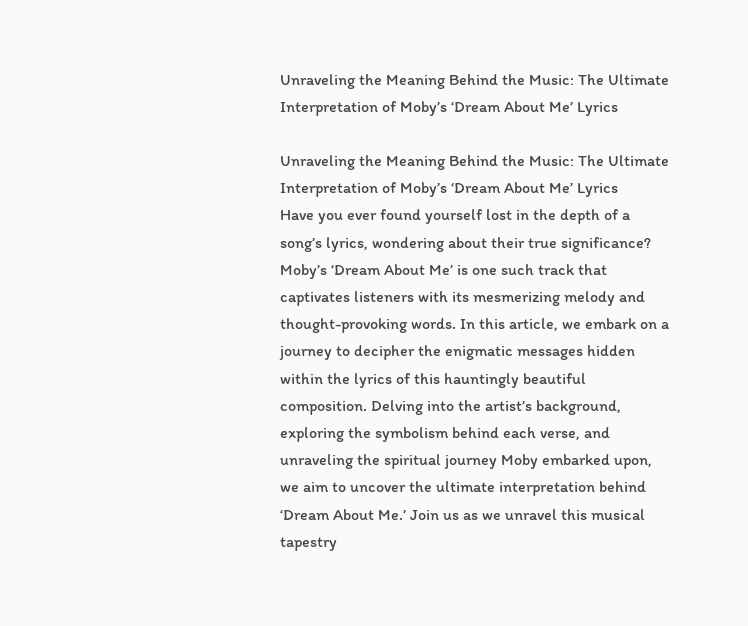Unraveling the Meaning Behind the Music: The Ultimate Interpretation of Moby’s ‘Dream About Me’ Lyrics

Unraveling the Meaning Behind the Music: The Ultimate Interpretation of Moby’s ‘Dream About Me’ Lyrics
Have you ever found yourself lost in the depth of a song’s lyrics, wondering about their true significance? Moby’s ‘Dream About Me’ is one such track that captivates listeners with its mesmerizing melody and thought-provoking words. In this article, we embark on a journey to decipher the enigmatic messages hidden within the lyrics of this hauntingly beautiful composition. Delving into the artist’s background, exploring the symbolism behind each verse, and unraveling the spiritual journey Moby embarked upon, we aim to uncover the ultimate interpretation behind ‘Dream About Me.’ Join us as we unravel this musical tapestry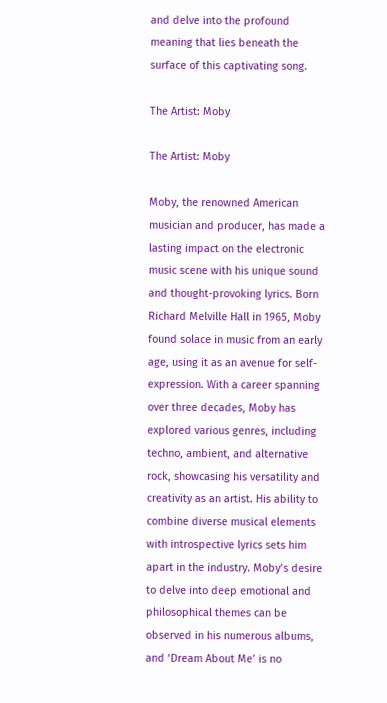and delve into the profound meaning that lies beneath the surface of this captivating song.

The Artist: Moby

The Artist: Moby

Moby, the renowned American musician and producer, has made a lasting impact on the electronic music scene with his unique sound and thought-provoking lyrics. Born Richard Melville Hall in 1965, Moby found solace in music from an early age, using it as an avenue for self-expression. With a career spanning over three decades, Moby has explored various genres, including techno, ambient, and alternative rock, showcasing his versatility and creativity as an artist. His ability to combine diverse musical elements with introspective lyrics sets him apart in the industry. Moby’s desire to delve into deep emotional and philosophical themes can be observed in his numerous albums, and ‘Dream About Me’ is no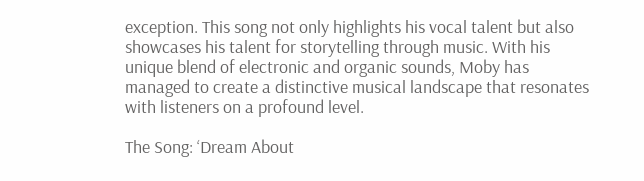exception. This song not only highlights his vocal talent but also showcases his talent for storytelling through music. With his unique blend of electronic and organic sounds, Moby has managed to create a distinctive musical landscape that resonates with listeners on a profound level.

The Song: ‘Dream About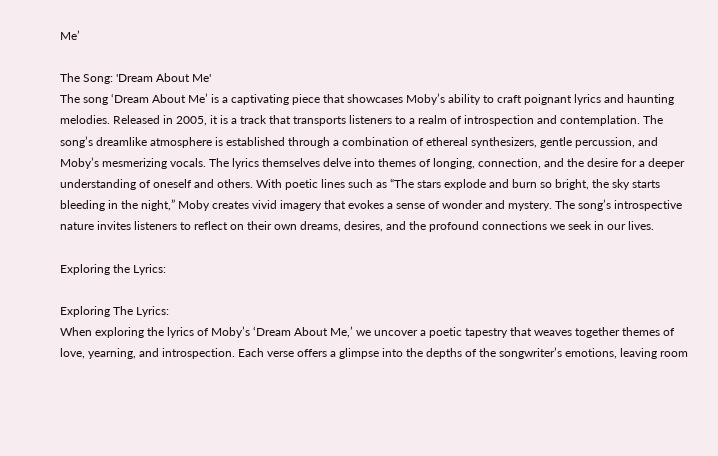Me’

The Song: 'Dream About Me'
The song ‘Dream About Me’ is a captivating piece that showcases Moby’s ability to craft poignant lyrics and haunting melodies. Released in 2005, it is a track that transports listeners to a realm of introspection and contemplation. The song’s dreamlike atmosphere is established through a combination of ethereal synthesizers, gentle percussion, and Moby’s mesmerizing vocals. The lyrics themselves delve into themes of longing, connection, and the desire for a deeper understanding of oneself and others. With poetic lines such as “The stars explode and burn so bright, the sky starts bleeding in the night,” Moby creates vivid imagery that evokes a sense of wonder and mystery. The song’s introspective nature invites listeners to reflect on their own dreams, desires, and the profound connections we seek in our lives.

Exploring the Lyrics:

Exploring The Lyrics:
When exploring the lyrics of Moby’s ‘Dream About Me,’ we uncover a poetic tapestry that weaves together themes of love, yearning, and introspection. Each verse offers a glimpse into the depths of the songwriter’s emotions, leaving room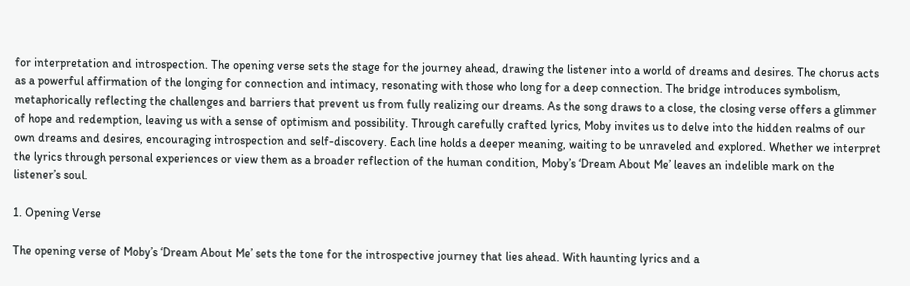for interpretation and introspection. The opening verse sets the stage for the journey ahead, drawing the listener into a world of dreams and desires. The chorus acts as a powerful affirmation of the longing for connection and intimacy, resonating with those who long for a deep connection. The bridge introduces symbolism, metaphorically reflecting the challenges and barriers that prevent us from fully realizing our dreams. As the song draws to a close, the closing verse offers a glimmer of hope and redemption, leaving us with a sense of optimism and possibility. Through carefully crafted lyrics, Moby invites us to delve into the hidden realms of our own dreams and desires, encouraging introspection and self-discovery. Each line holds a deeper meaning, waiting to be unraveled and explored. Whether we interpret the lyrics through personal experiences or view them as a broader reflection of the human condition, Moby’s ‘Dream About Me’ leaves an indelible mark on the listener’s soul.

1. Opening Verse

The opening verse of Moby’s ‘Dream About Me’ sets the tone for the introspective journey that lies ahead. With haunting lyrics and a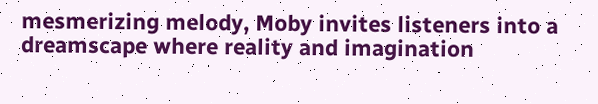mesmerizing melody, Moby invites listeners into a dreamscape where reality and imagination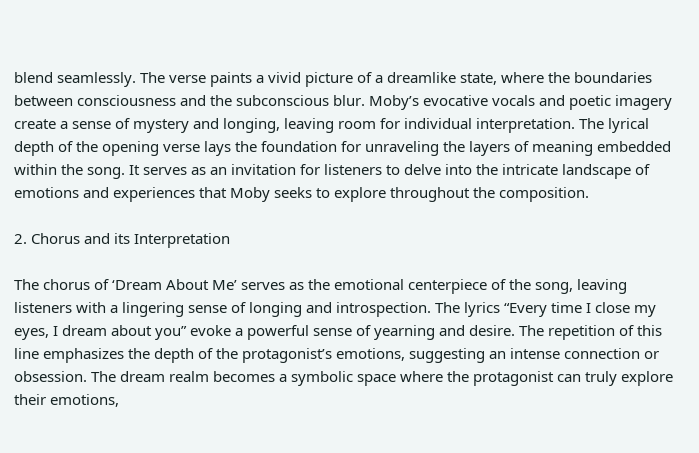blend seamlessly. The verse paints a vivid picture of a dreamlike state, where the boundaries between consciousness and the subconscious blur. Moby’s evocative vocals and poetic imagery create a sense of mystery and longing, leaving room for individual interpretation. The lyrical depth of the opening verse lays the foundation for unraveling the layers of meaning embedded within the song. It serves as an invitation for listeners to delve into the intricate landscape of emotions and experiences that Moby seeks to explore throughout the composition.

2. Chorus and its Interpretation

The chorus of ‘Dream About Me’ serves as the emotional centerpiece of the song, leaving listeners with a lingering sense of longing and introspection. The lyrics “Every time I close my eyes, I dream about you” evoke a powerful sense of yearning and desire. The repetition of this line emphasizes the depth of the protagonist’s emotions, suggesting an intense connection or obsession. The dream realm becomes a symbolic space where the protagonist can truly explore their emotions,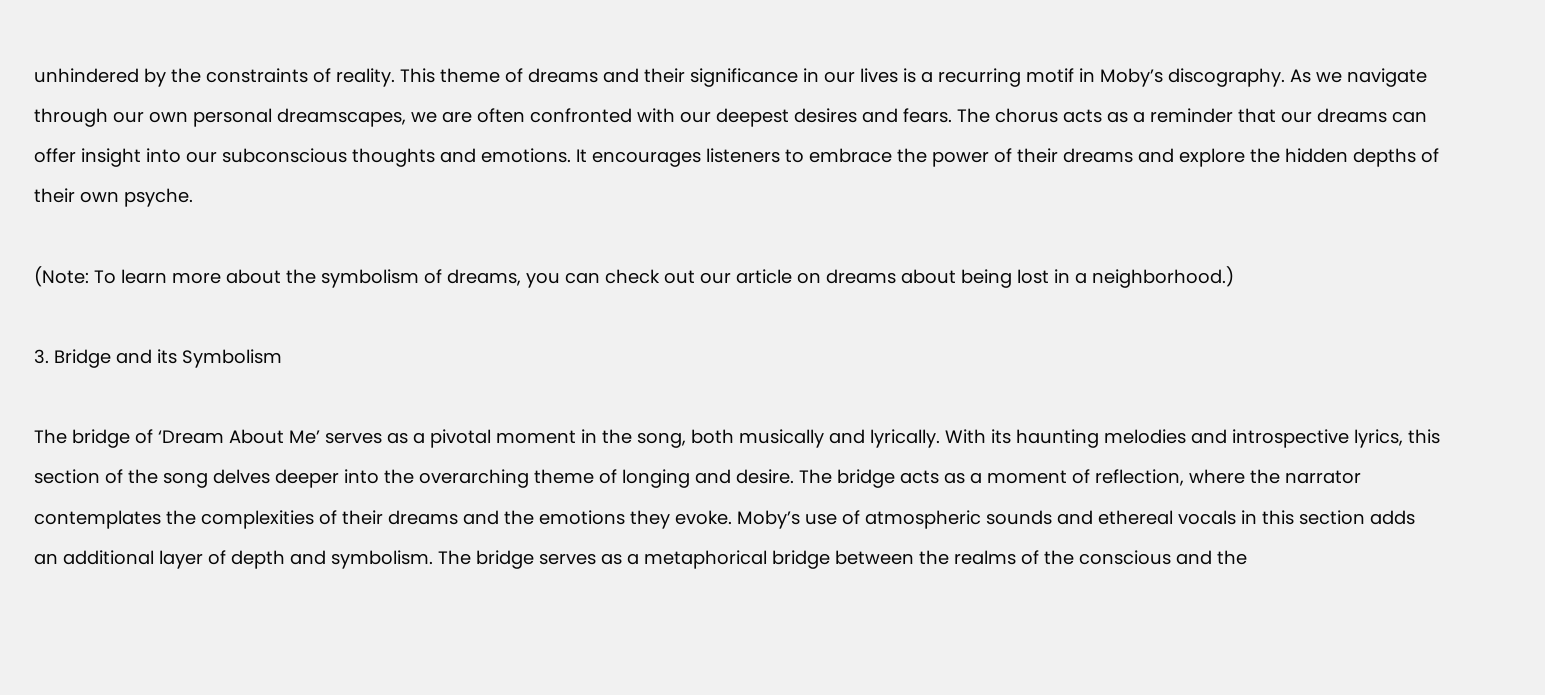unhindered by the constraints of reality. This theme of dreams and their significance in our lives is a recurring motif in Moby’s discography. As we navigate through our own personal dreamscapes, we are often confronted with our deepest desires and fears. The chorus acts as a reminder that our dreams can offer insight into our subconscious thoughts and emotions. It encourages listeners to embrace the power of their dreams and explore the hidden depths of their own psyche.

(Note: To learn more about the symbolism of dreams, you can check out our article on dreams about being lost in a neighborhood.)

3. Bridge and its Symbolism

The bridge of ‘Dream About Me’ serves as a pivotal moment in the song, both musically and lyrically. With its haunting melodies and introspective lyrics, this section of the song delves deeper into the overarching theme of longing and desire. The bridge acts as a moment of reflection, where the narrator contemplates the complexities of their dreams and the emotions they evoke. Moby’s use of atmospheric sounds and ethereal vocals in this section adds an additional layer of depth and symbolism. The bridge serves as a metaphorical bridge between the realms of the conscious and the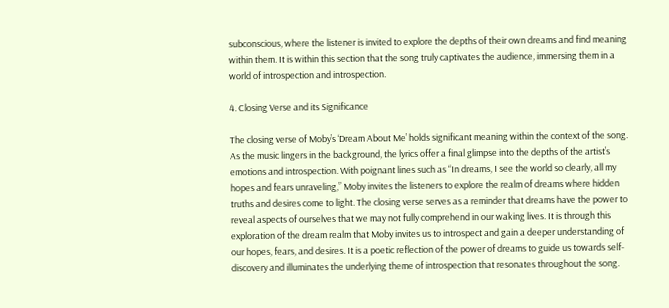subconscious, where the listener is invited to explore the depths of their own dreams and find meaning within them. It is within this section that the song truly captivates the audience, immersing them in a world of introspection and introspection.

4. Closing Verse and its Significance

The closing verse of Moby’s ‘Dream About Me’ holds significant meaning within the context of the song. As the music lingers in the background, the lyrics offer a final glimpse into the depths of the artist’s emotions and introspection. With poignant lines such as “In dreams, I see the world so clearly, all my hopes and fears unraveling,” Moby invites the listeners to explore the realm of dreams where hidden truths and desires come to light. The closing verse serves as a reminder that dreams have the power to reveal aspects of ourselves that we may not fully comprehend in our waking lives. It is through this exploration of the dream realm that Moby invites us to introspect and gain a deeper understanding of our hopes, fears, and desires. It is a poetic reflection of the power of dreams to guide us towards self-discovery and illuminates the underlying theme of introspection that resonates throughout the song.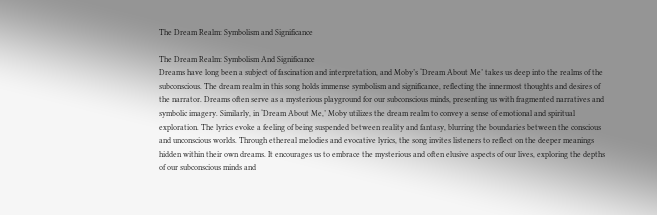The Dream Realm: Symbolism and Significance

The Dream Realm: Symbolism And Significance
Dreams have long been a subject of fascination and interpretation, and Moby’s ‘Dream About Me’ takes us deep into the realms of the subconscious. The dream realm in this song holds immense symbolism and significance, reflecting the innermost thoughts and desires of the narrator. Dreams often serve as a mysterious playground for our subconscious minds, presenting us with fragmented narratives and symbolic imagery. Similarly, in ‘Dream About Me,’ Moby utilizes the dream realm to convey a sense of emotional and spiritual exploration. The lyrics evoke a feeling of being suspended between reality and fantasy, blurring the boundaries between the conscious and unconscious worlds. Through ethereal melodies and evocative lyrics, the song invites listeners to reflect on the deeper meanings hidden within their own dreams. It encourages us to embrace the mysterious and often elusive aspects of our lives, exploring the depths of our subconscious minds and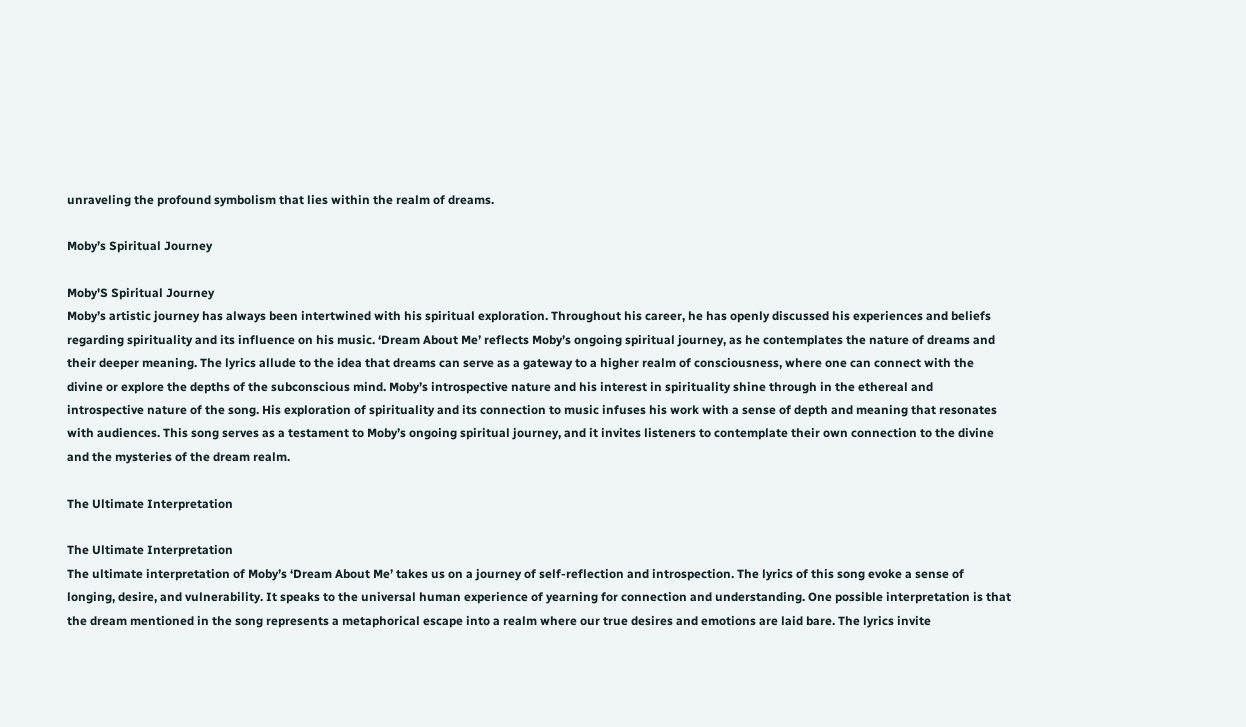unraveling the profound symbolism that lies within the realm of dreams.

Moby’s Spiritual Journey

Moby'S Spiritual Journey
Moby’s artistic journey has always been intertwined with his spiritual exploration. Throughout his career, he has openly discussed his experiences and beliefs regarding spirituality and its influence on his music. ‘Dream About Me’ reflects Moby’s ongoing spiritual journey, as he contemplates the nature of dreams and their deeper meaning. The lyrics allude to the idea that dreams can serve as a gateway to a higher realm of consciousness, where one can connect with the divine or explore the depths of the subconscious mind. Moby’s introspective nature and his interest in spirituality shine through in the ethereal and introspective nature of the song. His exploration of spirituality and its connection to music infuses his work with a sense of depth and meaning that resonates with audiences. This song serves as a testament to Moby’s ongoing spiritual journey, and it invites listeners to contemplate their own connection to the divine and the mysteries of the dream realm.

The Ultimate Interpretation

The Ultimate Interpretation
The ultimate interpretation of Moby’s ‘Dream About Me’ takes us on a journey of self-reflection and introspection. The lyrics of this song evoke a sense of longing, desire, and vulnerability. It speaks to the universal human experience of yearning for connection and understanding. One possible interpretation is that the dream mentioned in the song represents a metaphorical escape into a realm where our true desires and emotions are laid bare. The lyrics invite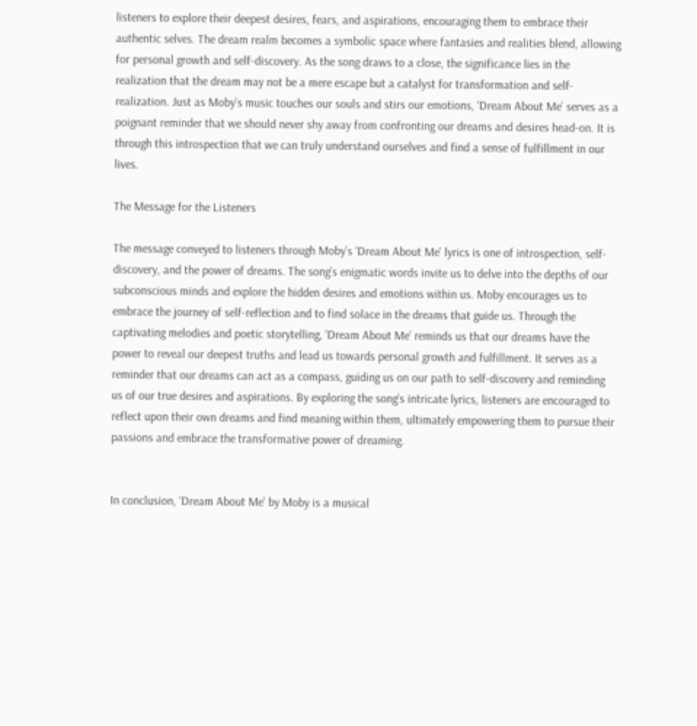listeners to explore their deepest desires, fears, and aspirations, encouraging them to embrace their authentic selves. The dream realm becomes a symbolic space where fantasies and realities blend, allowing for personal growth and self-discovery. As the song draws to a close, the significance lies in the realization that the dream may not be a mere escape but a catalyst for transformation and self-realization. Just as Moby’s music touches our souls and stirs our emotions, ‘Dream About Me’ serves as a poignant reminder that we should never shy away from confronting our dreams and desires head-on. It is through this introspection that we can truly understand ourselves and find a sense of fulfillment in our lives.

The Message for the Listeners

The message conveyed to listeners through Moby’s ‘Dream About Me’ lyrics is one of introspection, self-discovery, and the power of dreams. The song’s enigmatic words invite us to delve into the depths of our subconscious minds and explore the hidden desires and emotions within us. Moby encourages us to embrace the journey of self-reflection and to find solace in the dreams that guide us. Through the captivating melodies and poetic storytelling, ‘Dream About Me’ reminds us that our dreams have the power to reveal our deepest truths and lead us towards personal growth and fulfillment. It serves as a reminder that our dreams can act as a compass, guiding us on our path to self-discovery and reminding us of our true desires and aspirations. By exploring the song’s intricate lyrics, listeners are encouraged to reflect upon their own dreams and find meaning within them, ultimately empowering them to pursue their passions and embrace the transformative power of dreaming.


In conclusion, ‘Dream About Me’ by Moby is a musical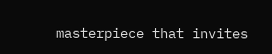masterpiece that invites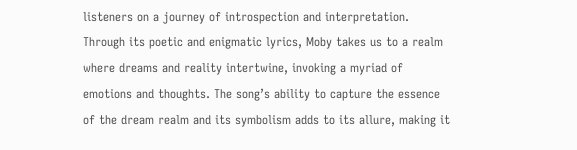listeners on a journey of introspection and interpretation. Through its poetic and enigmatic lyrics, Moby takes us to a realm where dreams and reality intertwine, invoking a myriad of emotions and thoughts. The song’s ability to capture the essence of the dream realm and its symbolism adds to its allure, making it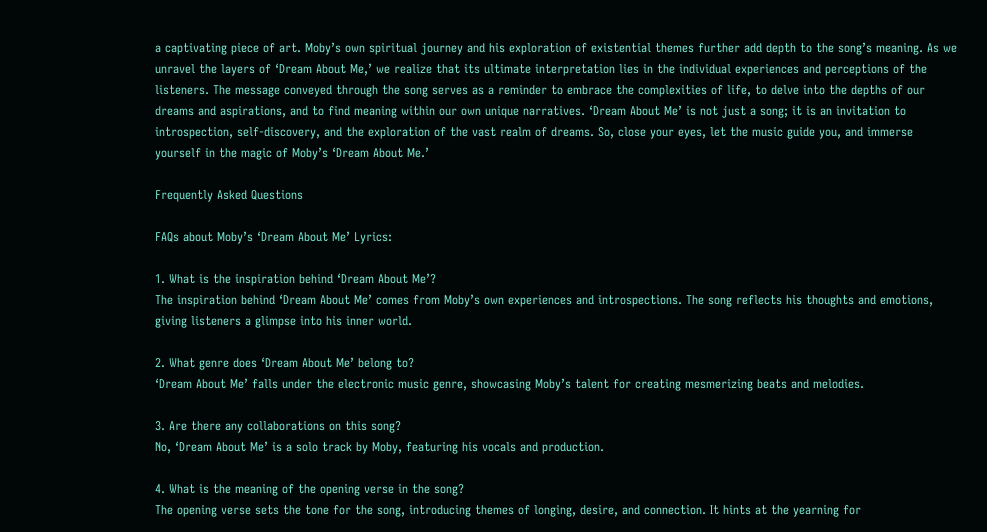a captivating piece of art. Moby’s own spiritual journey and his exploration of existential themes further add depth to the song’s meaning. As we unravel the layers of ‘Dream About Me,’ we realize that its ultimate interpretation lies in the individual experiences and perceptions of the listeners. The message conveyed through the song serves as a reminder to embrace the complexities of life, to delve into the depths of our dreams and aspirations, and to find meaning within our own unique narratives. ‘Dream About Me’ is not just a song; it is an invitation to introspection, self-discovery, and the exploration of the vast realm of dreams. So, close your eyes, let the music guide you, and immerse yourself in the magic of Moby’s ‘Dream About Me.’

Frequently Asked Questions

FAQs about Moby’s ‘Dream About Me’ Lyrics:

1. What is the inspiration behind ‘Dream About Me’?
The inspiration behind ‘Dream About Me’ comes from Moby’s own experiences and introspections. The song reflects his thoughts and emotions, giving listeners a glimpse into his inner world.

2. What genre does ‘Dream About Me’ belong to?
‘Dream About Me’ falls under the electronic music genre, showcasing Moby’s talent for creating mesmerizing beats and melodies.

3. Are there any collaborations on this song?
No, ‘Dream About Me’ is a solo track by Moby, featuring his vocals and production.

4. What is the meaning of the opening verse in the song?
The opening verse sets the tone for the song, introducing themes of longing, desire, and connection. It hints at the yearning for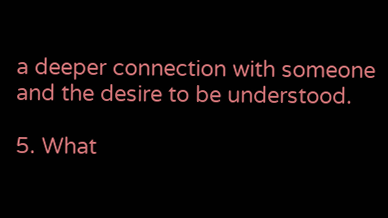a deeper connection with someone and the desire to be understood.

5. What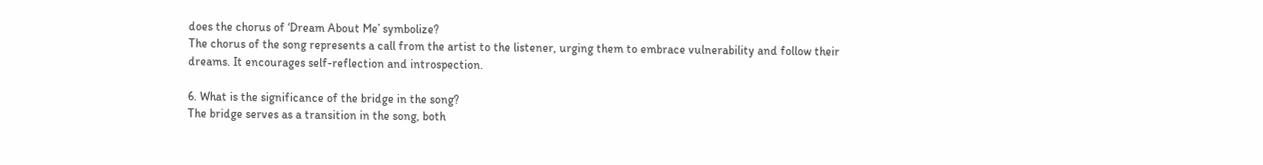does the chorus of ‘Dream About Me’ symbolize?
The chorus of the song represents a call from the artist to the listener, urging them to embrace vulnerability and follow their dreams. It encourages self-reflection and introspection.

6. What is the significance of the bridge in the song?
The bridge serves as a transition in the song, both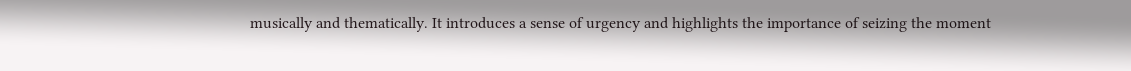musically and thematically. It introduces a sense of urgency and highlights the importance of seizing the moment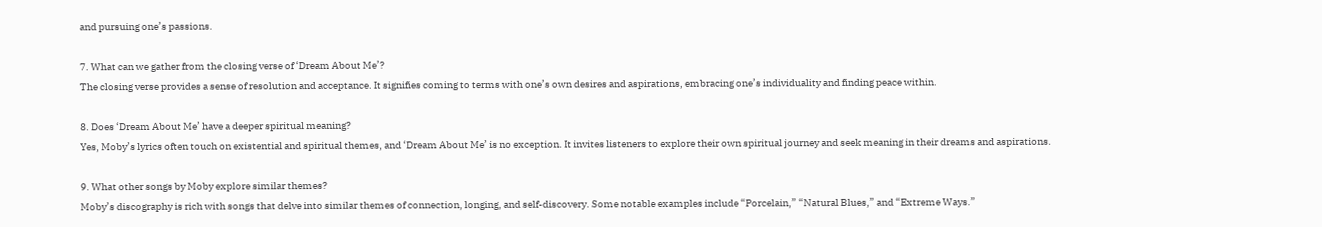and pursuing one’s passions.

7. What can we gather from the closing verse of ‘Dream About Me’?
The closing verse provides a sense of resolution and acceptance. It signifies coming to terms with one’s own desires and aspirations, embracing one’s individuality and finding peace within.

8. Does ‘Dream About Me’ have a deeper spiritual meaning?
Yes, Moby’s lyrics often touch on existential and spiritual themes, and ‘Dream About Me’ is no exception. It invites listeners to explore their own spiritual journey and seek meaning in their dreams and aspirations.

9. What other songs by Moby explore similar themes?
Moby’s discography is rich with songs that delve into similar themes of connection, longing, and self-discovery. Some notable examples include “Porcelain,” “Natural Blues,” and “Extreme Ways.”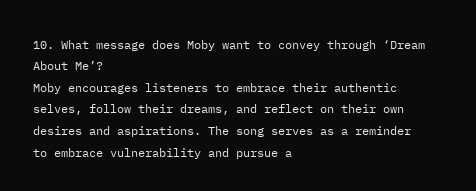10. What message does Moby want to convey through ‘Dream About Me’?
Moby encourages listeners to embrace their authentic selves, follow their dreams, and reflect on their own desires and aspirations. The song serves as a reminder to embrace vulnerability and pursue a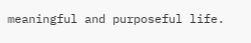meaningful and purposeful life.